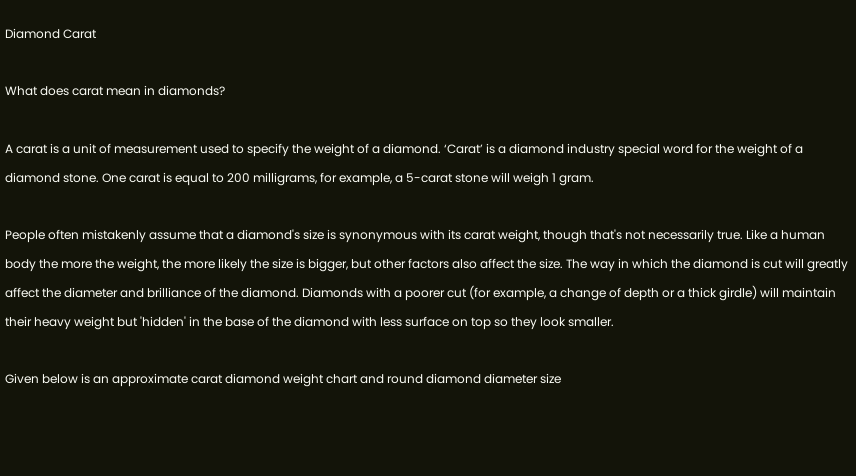Diamond Carat

What does carat mean in diamonds?

A carat is a unit of measurement used to specify the weight of a diamond. ‘Carat’ is a diamond industry special word for the weight of a diamond stone. One carat is equal to 200 milligrams, for example, a 5-carat stone will weigh 1 gram.

People often mistakenly assume that a diamond's size is synonymous with its carat weight, though that's not necessarily true. Like a human body the more the weight, the more likely the size is bigger, but other factors also affect the size. The way in which the diamond is cut will greatly affect the diameter and brilliance of the diamond. Diamonds with a poorer cut (for example, a change of depth or a thick girdle) will maintain their heavy weight but 'hidden' in the base of the diamond with less surface on top so they look smaller.

Given below is an approximate carat diamond weight chart and round diamond diameter size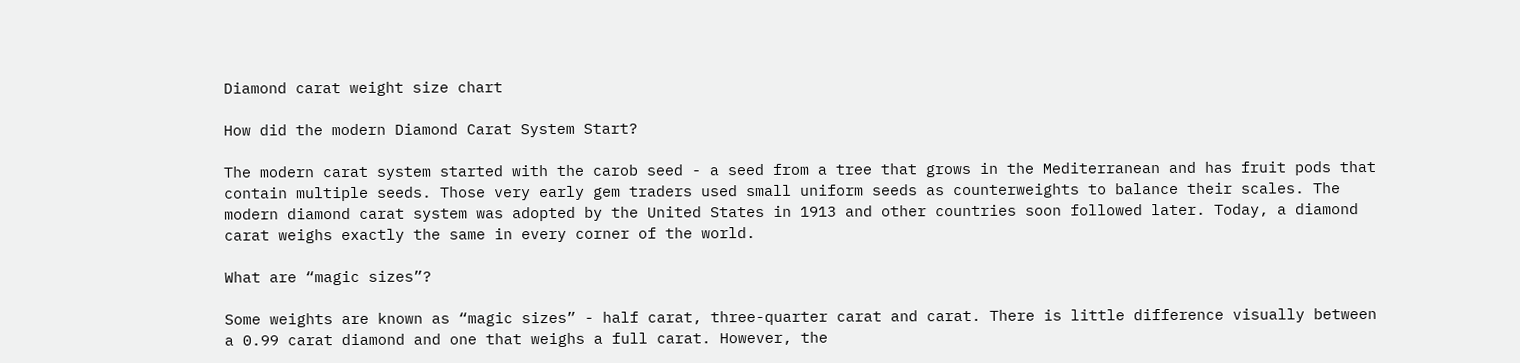Diamond carat weight size chart

How did the modern Diamond Carat System Start?

The modern carat system started with the carob seed - a seed from a tree that grows in the Mediterranean and has fruit pods that contain multiple seeds. Those very early gem traders used small uniform seeds as counterweights to balance their scales. The modern diamond carat system was adopted by the United States in 1913 and other countries soon followed later. Today, a diamond carat weighs exactly the same in every corner of the world.

What are “magic sizes”?

Some weights are known as “magic sizes” - half carat, three-quarter carat and carat. There is little difference visually between a 0.99 carat diamond and one that weighs a full carat. However, the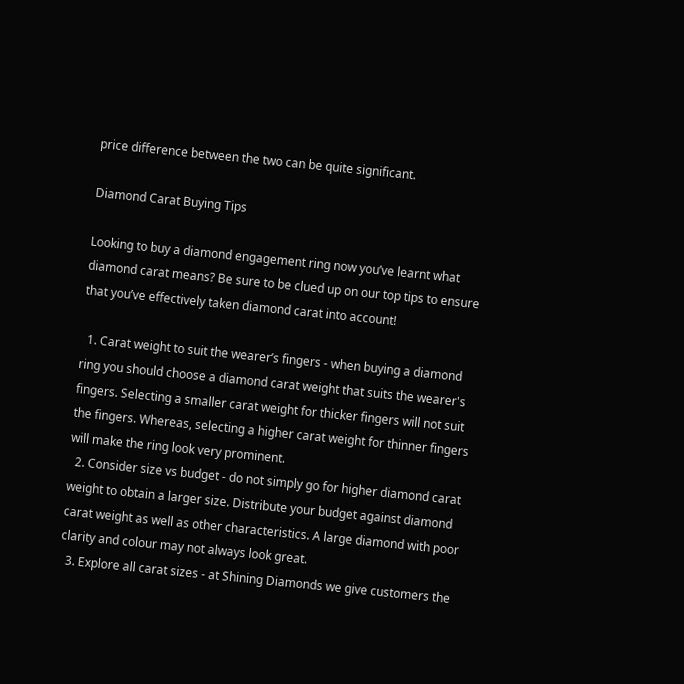price difference between the two can be quite significant.

Diamond Carat Buying Tips

Looking to buy a diamond engagement ring now you’ve learnt what diamond carat means? Be sure to be clued up on our top tips to ensure that you’ve effectively taken diamond carat into account!

  1. Carat weight to suit the wearer’s fingers - when buying a diamond ring you should choose a diamond carat weight that suits the wearer's fingers. Selecting a smaller carat weight for thicker fingers will not suit the fingers. Whereas, selecting a higher carat weight for thinner fingers will make the ring look very prominent.
  2. Consider size vs budget - do not simply go for higher diamond carat weight to obtain a larger size. Distribute your budget against diamond carat weight as well as other characteristics. A large diamond with poor clarity and colour may not always look great.
  3. Explore all carat sizes - at Shining Diamonds we give customers the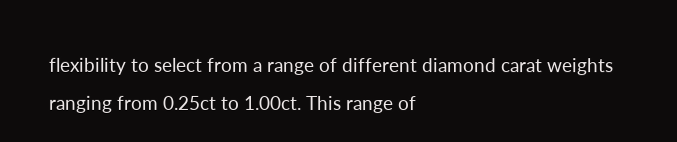flexibility to select from a range of different diamond carat weights ranging from 0.25ct to 1.00ct. This range of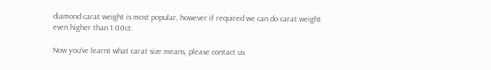diamond carat weight is most popular, however if required we can do carat weight even higher than 1.00ct.

Now you’ve learnt what carat size means, please contact us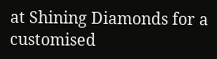at Shining Diamonds for a customised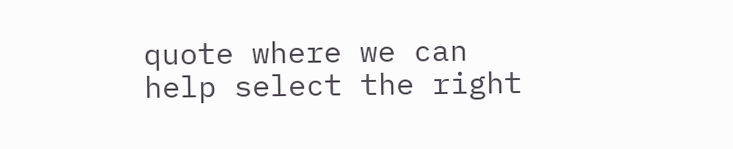quote where we can help select the right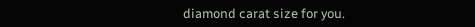diamond carat size for you.